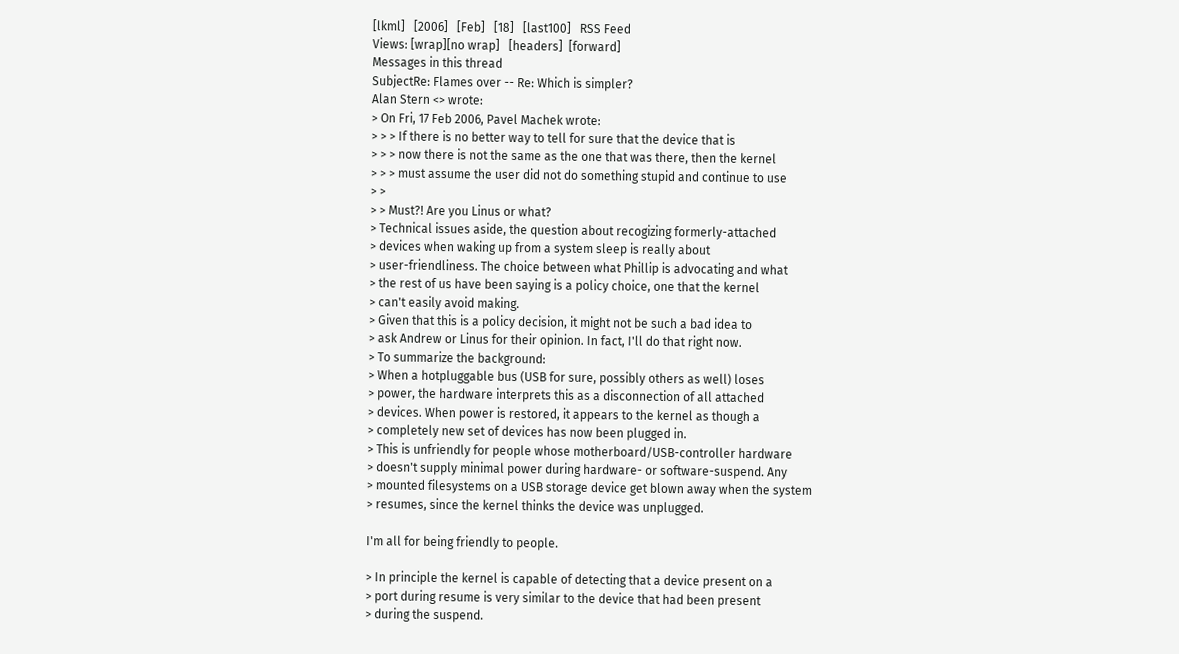[lkml]   [2006]   [Feb]   [18]   [last100]   RSS Feed
Views: [wrap][no wrap]   [headers]  [forward]
Messages in this thread
SubjectRe: Flames over -- Re: Which is simpler?
Alan Stern <> wrote:
> On Fri, 17 Feb 2006, Pavel Machek wrote:
> > > If there is no better way to tell for sure that the device that is
> > > now there is not the same as the one that was there, then the kernel
> > > must assume the user did not do something stupid and continue to use
> >
> > Must?! Are you Linus or what?
> Technical issues aside, the question about recogizing formerly-attached
> devices when waking up from a system sleep is really about
> user-friendliness. The choice between what Phillip is advocating and what
> the rest of us have been saying is a policy choice, one that the kernel
> can't easily avoid making.
> Given that this is a policy decision, it might not be such a bad idea to
> ask Andrew or Linus for their opinion. In fact, I'll do that right now.
> To summarize the background:
> When a hotpluggable bus (USB for sure, possibly others as well) loses
> power, the hardware interprets this as a disconnection of all attached
> devices. When power is restored, it appears to the kernel as though a
> completely new set of devices has now been plugged in.
> This is unfriendly for people whose motherboard/USB-controller hardware
> doesn't supply minimal power during hardware- or software-suspend. Any
> mounted filesystems on a USB storage device get blown away when the system
> resumes, since the kernel thinks the device was unplugged.

I'm all for being friendly to people.

> In principle the kernel is capable of detecting that a device present on a
> port during resume is very similar to the device that had been present
> during the suspend.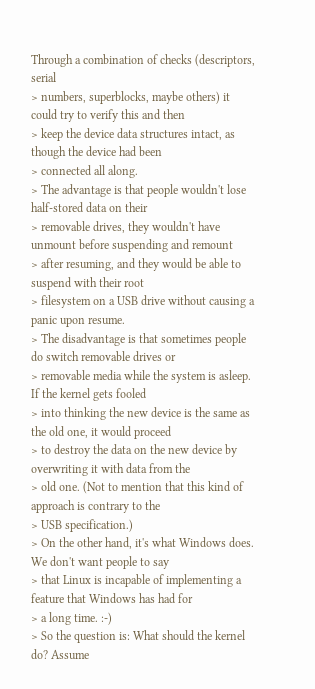Through a combination of checks (descriptors, serial
> numbers, superblocks, maybe others) it could try to verify this and then
> keep the device data structures intact, as though the device had been
> connected all along.
> The advantage is that people wouldn't lose half-stored data on their
> removable drives, they wouldn't have unmount before suspending and remount
> after resuming, and they would be able to suspend with their root
> filesystem on a USB drive without causing a panic upon resume.
> The disadvantage is that sometimes people do switch removable drives or
> removable media while the system is asleep. If the kernel gets fooled
> into thinking the new device is the same as the old one, it would proceed
> to destroy the data on the new device by overwriting it with data from the
> old one. (Not to mention that this kind of approach is contrary to the
> USB specification.)
> On the other hand, it's what Windows does. We don't want people to say
> that Linux is incapable of implementing a feature that Windows has had for
> a long time. :-)
> So the question is: What should the kernel do? Assume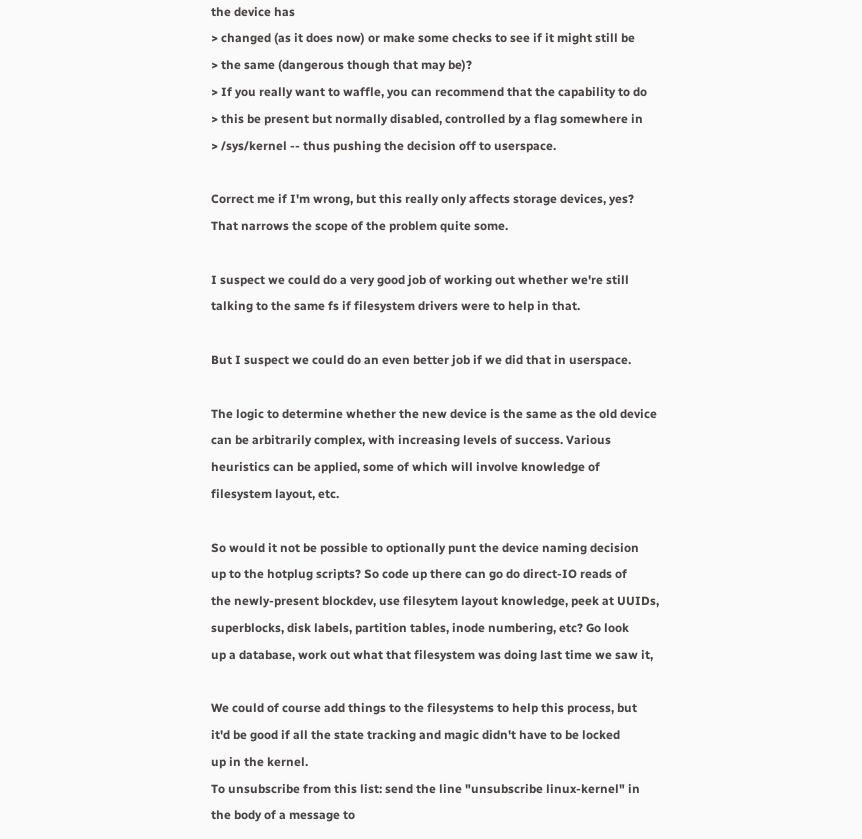the device has
> changed (as it does now) or make some checks to see if it might still be
> the same (dangerous though that may be)?
> If you really want to waffle, you can recommend that the capability to do
> this be present but normally disabled, controlled by a flag somewhere in
> /sys/kernel -- thus pushing the decision off to userspace.

Correct me if I'm wrong, but this really only affects storage devices, yes?
That narrows the scope of the problem quite some.

I suspect we could do a very good job of working out whether we're still
talking to the same fs if filesystem drivers were to help in that.

But I suspect we could do an even better job if we did that in userspace.

The logic to determine whether the new device is the same as the old device
can be arbitrarily complex, with increasing levels of success. Various
heuristics can be applied, some of which will involve knowledge of
filesystem layout, etc.

So would it not be possible to optionally punt the device naming decision
up to the hotplug scripts? So code up there can go do direct-IO reads of
the newly-present blockdev, use filesytem layout knowledge, peek at UUIDs,
superblocks, disk labels, partition tables, inode numbering, etc? Go look
up a database, work out what that filesystem was doing last time we saw it,

We could of course add things to the filesystems to help this process, but
it'd be good if all the state tracking and magic didn't have to be locked
up in the kernel.
To unsubscribe from this list: send the line "unsubscribe linux-kernel" in
the body of a message to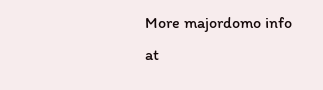More majordomo info at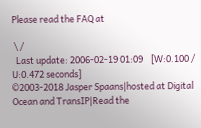Please read the FAQ at

 \ /
  Last update: 2006-02-19 01:09    [W:0.100 / U:0.472 seconds]
©2003-2018 Jasper Spaans|hosted at Digital Ocean and TransIP|Read the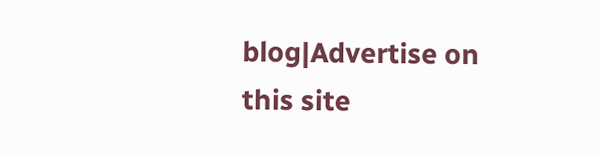blog|Advertise on this site